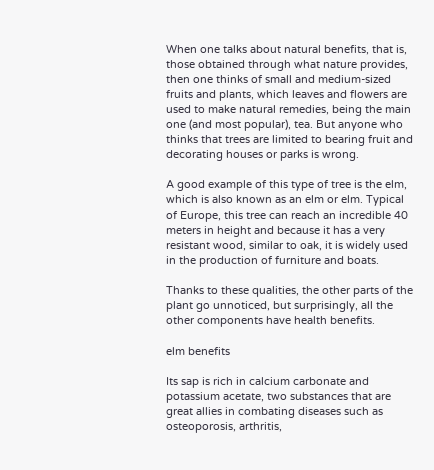When one talks about natural benefits, that is, those obtained through what nature provides, then one thinks of small and medium-sized fruits and plants, which leaves and flowers are used to make natural remedies, being the main one (and most popular), tea. But anyone who thinks that trees are limited to bearing fruit and decorating houses or parks is wrong.

A good example of this type of tree is the elm, which is also known as an elm or elm. Typical of Europe, this tree can reach an incredible 40 meters in height and because it has a very resistant wood, similar to oak, it is widely used in the production of furniture and boats.

Thanks to these qualities, the other parts of the plant go unnoticed, but surprisingly, all the other components have health benefits.

elm benefits

Its sap is rich in calcium carbonate and potassium acetate, two substances that are great allies in combating diseases such as osteoporosis, arthritis,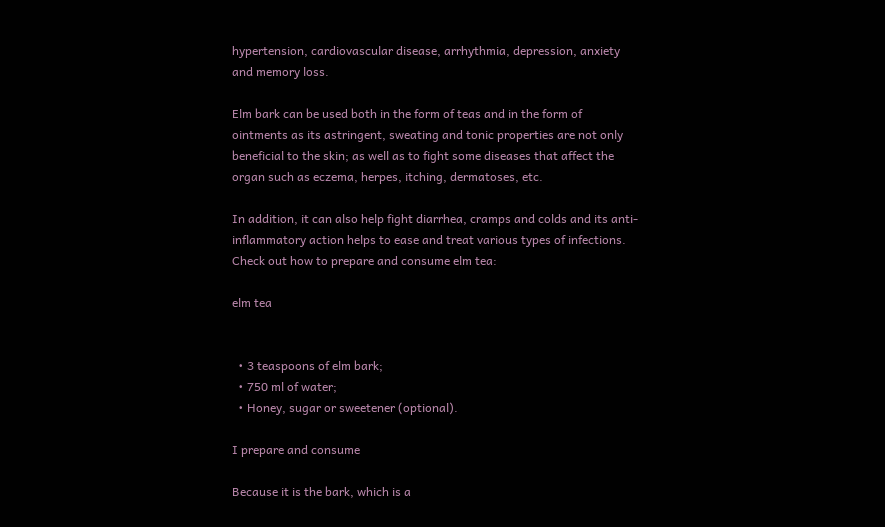hypertension, cardiovascular disease, arrhythmia, depression, anxiety and memory loss.

Elm bark can be used both in the form of teas and in the form of ointments as its astringent, sweating and tonic properties are not only beneficial to the skin; as well as to fight some diseases that affect the organ such as eczema, herpes, itching, dermatoses, etc.

In addition, it can also help fight diarrhea, cramps and colds and its anti-inflammatory action helps to ease and treat various types of infections. Check out how to prepare and consume elm tea:

elm tea


  • 3 teaspoons of elm bark;
  • 750 ml of water;
  • Honey, sugar or sweetener (optional).

I prepare and consume

Because it is the bark, which is a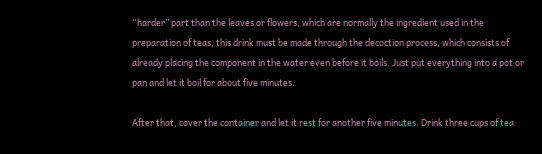“harder” part than the leaves or flowers, which are normally the ingredient used in the preparation of teas, this drink must be made through the decoction process, which consists of already placing the component in the water even before it boils. Just put everything into a pot or pan and let it boil for about five minutes.

After that, cover the container and let it rest for another five minutes. Drink three cups of tea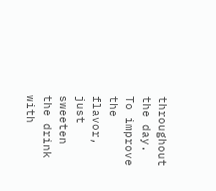throughout the day. To improve the flavor, just sweeten the drink with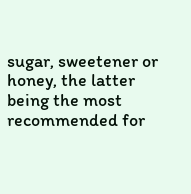sugar, sweetener or honey, the latter being the most recommended for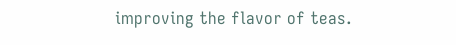improving the flavor of teas.